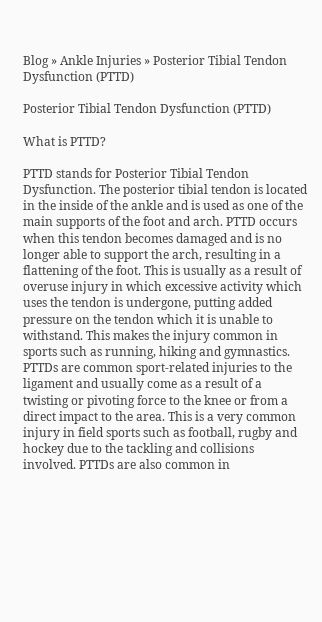Blog » Ankle Injuries » Posterior Tibial Tendon Dysfunction (PTTD)

Posterior Tibial Tendon Dysfunction (PTTD)

What is PTTD?

PTTD stands for Posterior Tibial Tendon Dysfunction. The posterior tibial tendon is located in the inside of the ankle and is used as one of the main supports of the foot and arch. PTTD occurs when this tendon becomes damaged and is no longer able to support the arch, resulting in a flattening of the foot. This is usually as a result of overuse injury in which excessive activity which uses the tendon is undergone, putting added pressure on the tendon which it is unable to withstand. This makes the injury common in sports such as running, hiking and gymnastics. PTTDs are common sport-related injuries to the ligament and usually come as a result of a twisting or pivoting force to the knee or from a direct impact to the area. This is a very common injury in field sports such as football, rugby and hockey due to the tackling and collisions involved. PTTDs are also common in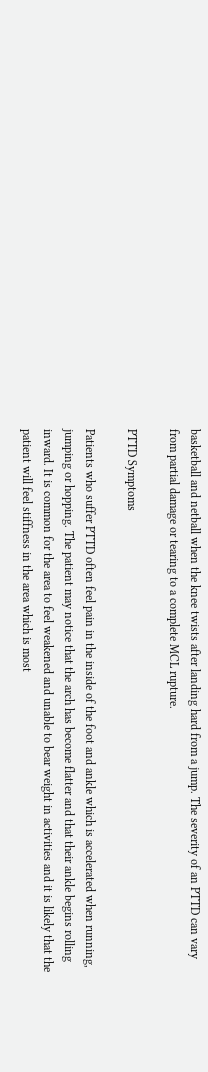basketball and netball when the knee twists after landing hard from a jump. The severity of an PTTD can vary from partial damage or tearing to a complete MCL rupture.

PTTD Symptoms

Patients who suffer PTTD often feel pain in the inside of the foot and ankle which is accelerated when running, jumping or hopping. The patient may notice that the arch has become flatter and that their ankle begins rolling inward. It is common for the area to feel weakened and unable to bear weight in activities and it is likely that the patient will feel stiffness in the area which is most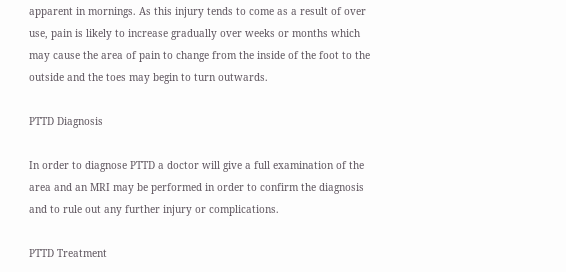apparent in mornings. As this injury tends to come as a result of over use, pain is likely to increase gradually over weeks or months which may cause the area of pain to change from the inside of the foot to the outside and the toes may begin to turn outwards.

PTTD Diagnosis

In order to diagnose PTTD a doctor will give a full examination of the area and an MRI may be performed in order to confirm the diagnosis and to rule out any further injury or complications.

PTTD Treatment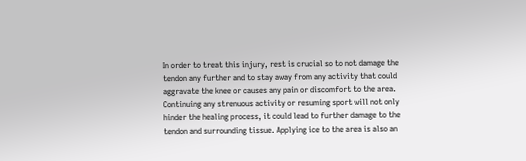In order to treat this injury, rest is crucial so to not damage the tendon any further and to stay away from any activity that could aggravate the knee or causes any pain or discomfort to the area. Continuing any strenuous activity or resuming sport will not only hinder the healing process, it could lead to further damage to the tendon and surrounding tissue. Applying ice to the area is also an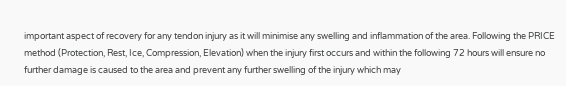important aspect of recovery for any tendon injury as it will minimise any swelling and inflammation of the area. Following the PRICE method (Protection, Rest, Ice, Compression, Elevation) when the injury first occurs and within the following 72 hours will ensure no further damage is caused to the area and prevent any further swelling of the injury which may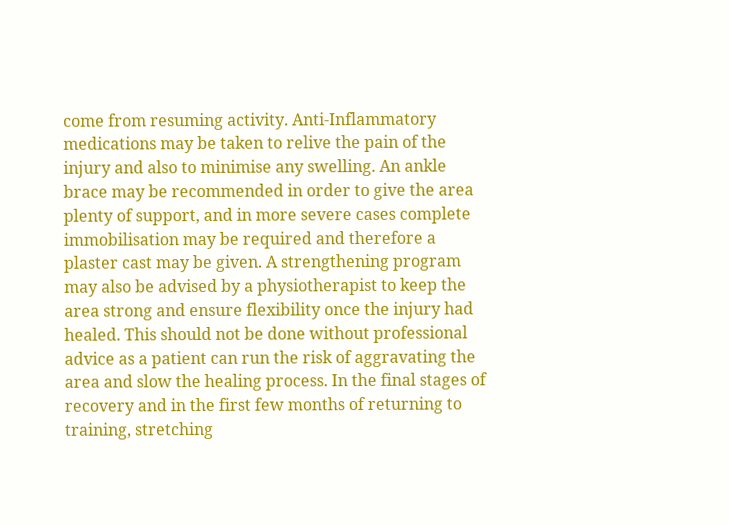come from resuming activity. Anti-Inflammatory medications may be taken to relive the pain of the injury and also to minimise any swelling. An ankle brace may be recommended in order to give the area plenty of support, and in more severe cases complete immobilisation may be required and therefore a plaster cast may be given. A strengthening program may also be advised by a physiotherapist to keep the area strong and ensure flexibility once the injury had healed. This should not be done without professional advice as a patient can run the risk of aggravating the area and slow the healing process. In the final stages of recovery and in the first few months of returning to training, stretching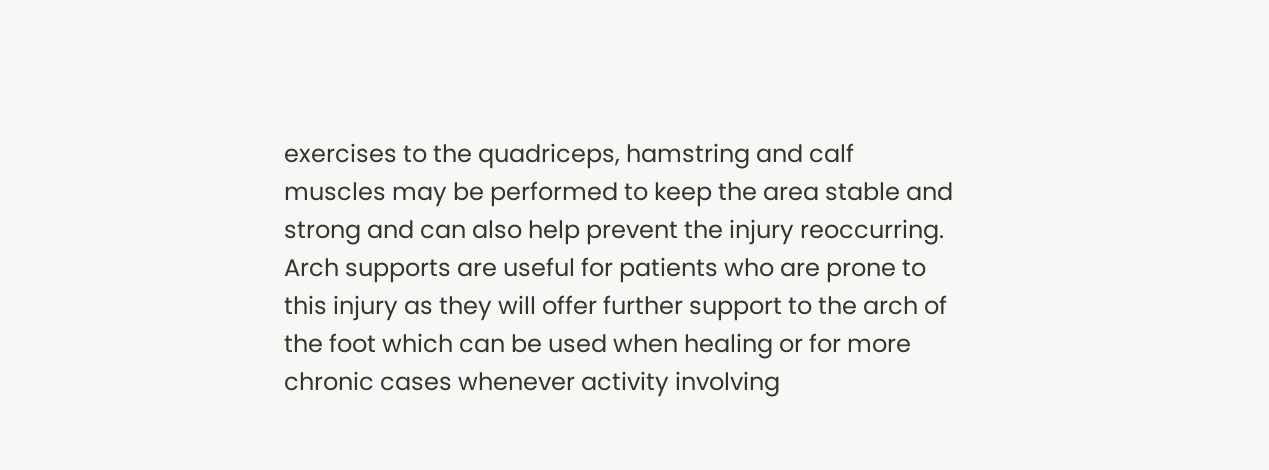exercises to the quadriceps, hamstring and calf muscles may be performed to keep the area stable and strong and can also help prevent the injury reoccurring. Arch supports are useful for patients who are prone to this injury as they will offer further support to the arch of the foot which can be used when healing or for more chronic cases whenever activity involving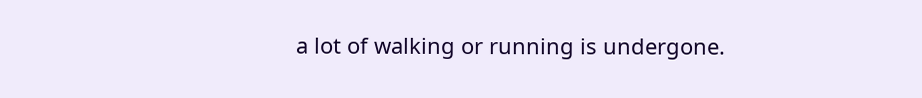a lot of walking or running is undergone.